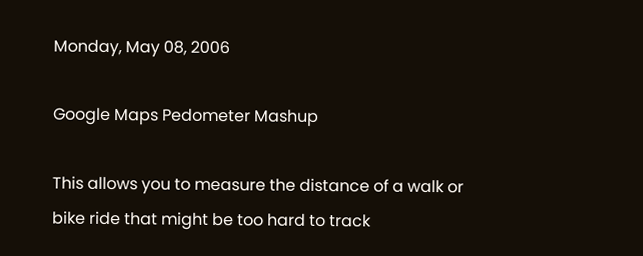Monday, May 08, 2006

Google Maps Pedometer Mashup

This allows you to measure the distance of a walk or bike ride that might be too hard to track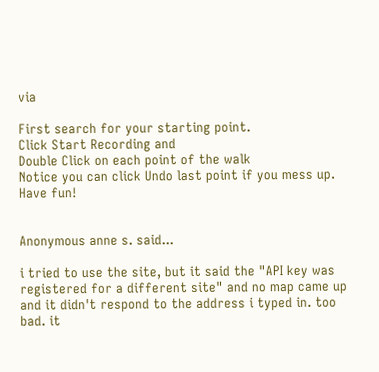via

First search for your starting point.
Click Start Recording and
Double Click on each point of the walk
Notice you can click Undo last point if you mess up.
Have fun!


Anonymous anne s. said...

i tried to use the site, but it said the "API key was registered for a different site" and no map came up and it didn't respond to the address i typed in. too bad. it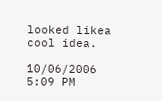looked likea cool idea.

10/06/2006 5:09 PM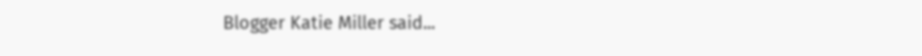Blogger Katie Miller said...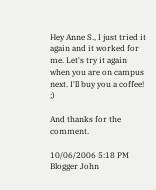Hey Anne S., I just tried it again and it worked for me. Let's try it again when you are on campus next. I'll buy you a coffee! ;)

And thanks for the comment.

10/06/2006 5:18 PM
Blogger John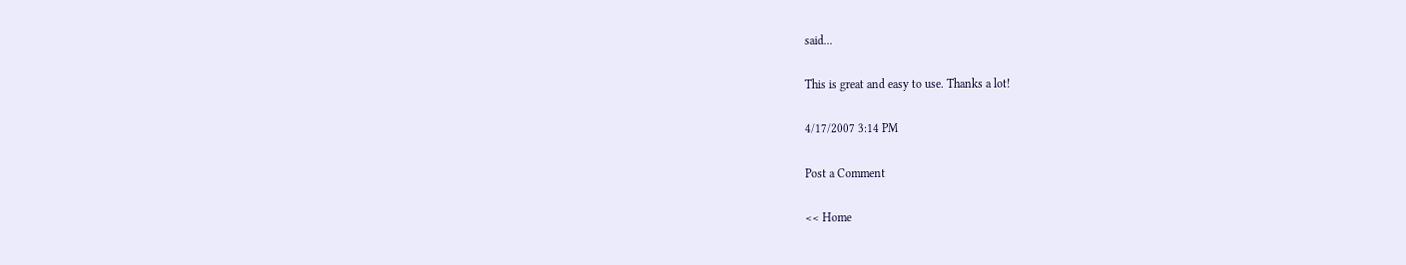said...

This is great and easy to use. Thanks a lot!

4/17/2007 3:14 PM

Post a Comment

<< Home